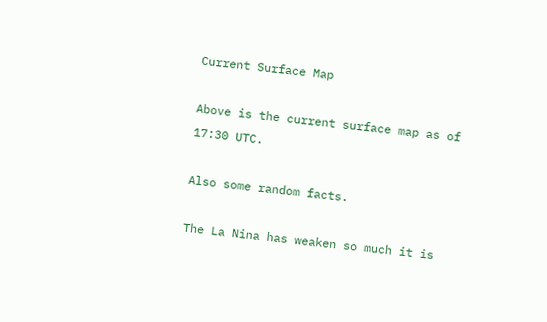Current Surface Map

Above is the current surface map as of 17:30 UTC.

Also some random facts.

The La Nina has weaken so much it is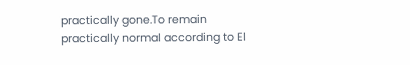practically gone.To remain practically normal according to El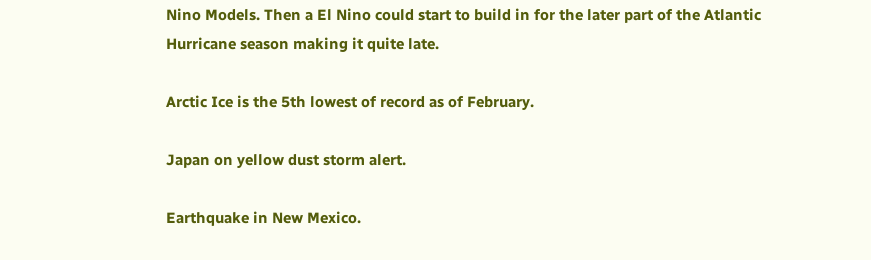Nino Models. Then a El Nino could start to build in for the later part of the Atlantic Hurricane season making it quite late.

Arctic Ice is the 5th lowest of record as of February.

Japan on yellow dust storm alert.

Earthquake in New Mexico.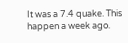It was a 7.4 quake. This happen a week ago.